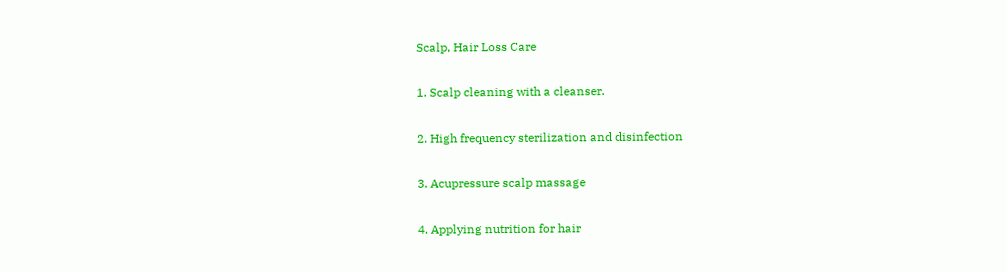Scalp, Hair Loss Care

1. Scalp cleaning with a cleanser.

2. High frequency sterilization and disinfection

3. Acupressure scalp massage

4. Applying nutrition for hair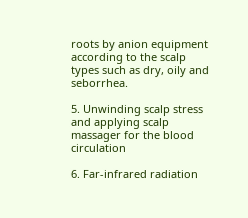roots by anion equipment according to the scalp types such as dry, oily and seborrhea.

5. Unwinding scalp stress and applying scalp massager for the blood circulation

6. Far-infrared radiation